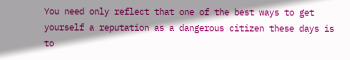You need only reflect that one of the best ways to get yourself a reputation as a dangerous citizen these days is to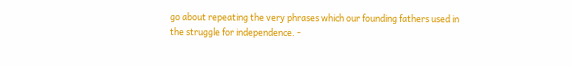go about repeating the very phrases which our founding fathers used in the struggle for independence. -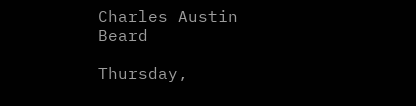Charles Austin Beard

Thursday,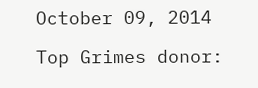October 09, 2014

Top Grimes donor: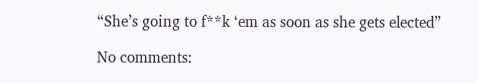“She’s going to f**k ‘em as soon as she gets elected”

No comments: